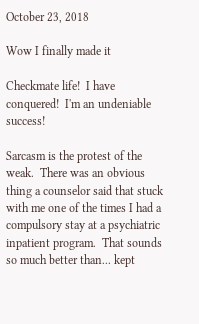October 23, 2018

Wow I finally made it

Checkmate life!  I have conquered!  I'm an undeniable success!

Sarcasm is the protest of the weak.  There was an obvious thing a counselor said that stuck with me one of the times I had a compulsory stay at a psychiatric inpatient program.  That sounds so much better than... kept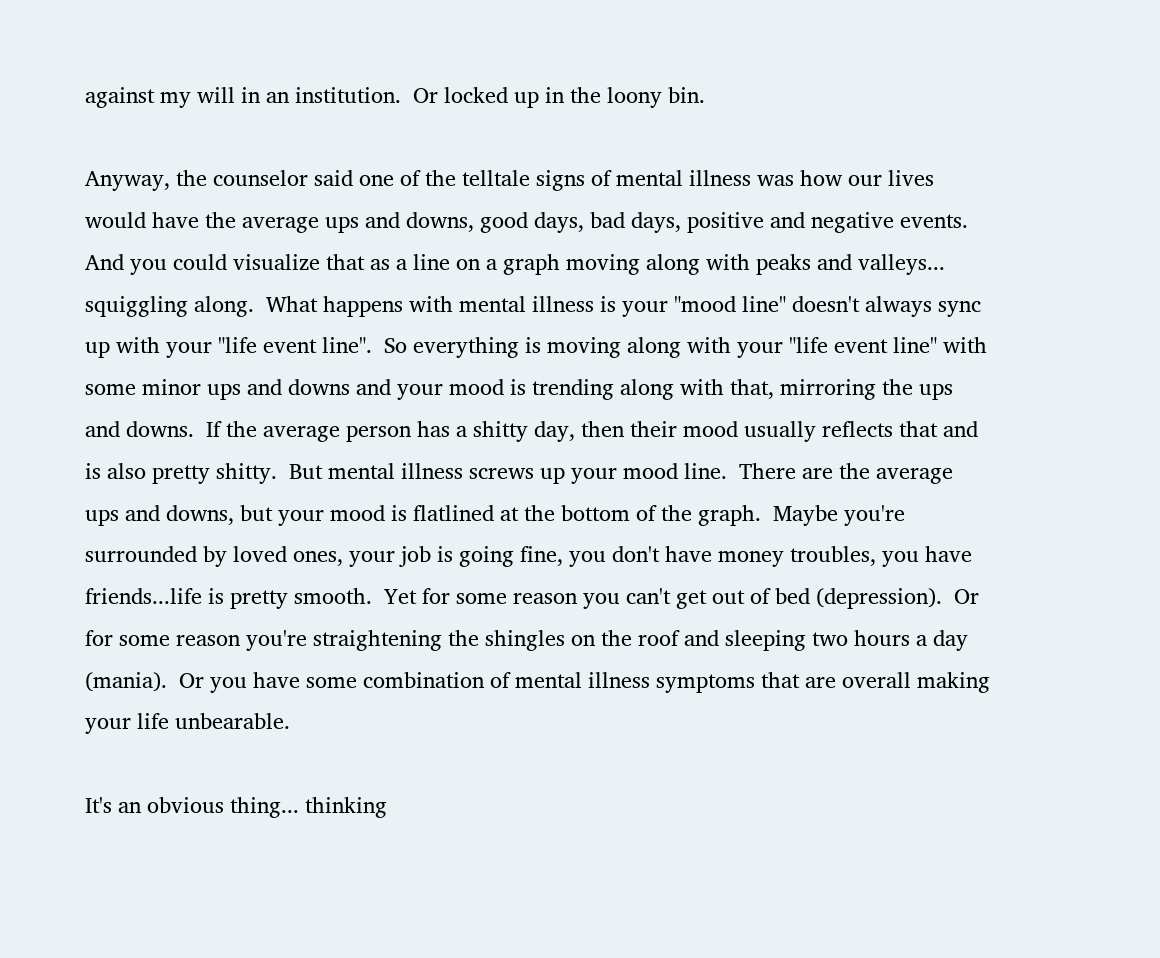against my will in an institution.  Or locked up in the loony bin.

Anyway, the counselor said one of the telltale signs of mental illness was how our lives would have the average ups and downs, good days, bad days, positive and negative events.  And you could visualize that as a line on a graph moving along with peaks and valleys... squiggling along.  What happens with mental illness is your "mood line" doesn't always sync up with your "life event line".  So everything is moving along with your "life event line" with some minor ups and downs and your mood is trending along with that, mirroring the ups and downs.  If the average person has a shitty day, then their mood usually reflects that and is also pretty shitty.  But mental illness screws up your mood line.  There are the average ups and downs, but your mood is flatlined at the bottom of the graph.  Maybe you're surrounded by loved ones, your job is going fine, you don't have money troubles, you have friends...life is pretty smooth.  Yet for some reason you can't get out of bed (depression).  Or for some reason you're straightening the shingles on the roof and sleeping two hours a day (mania).  Or you have some combination of mental illness symptoms that are overall making your life unbearable.

It's an obvious thing... thinking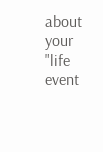about your "life event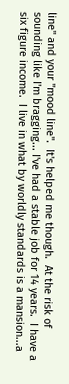line" and your "mood line".  It's helped me though.  At the risk of sounding like I'm bragging... I've had a stable job for 14 years.  I have a six figure income.  I live in what by worldly standards is a mansion...a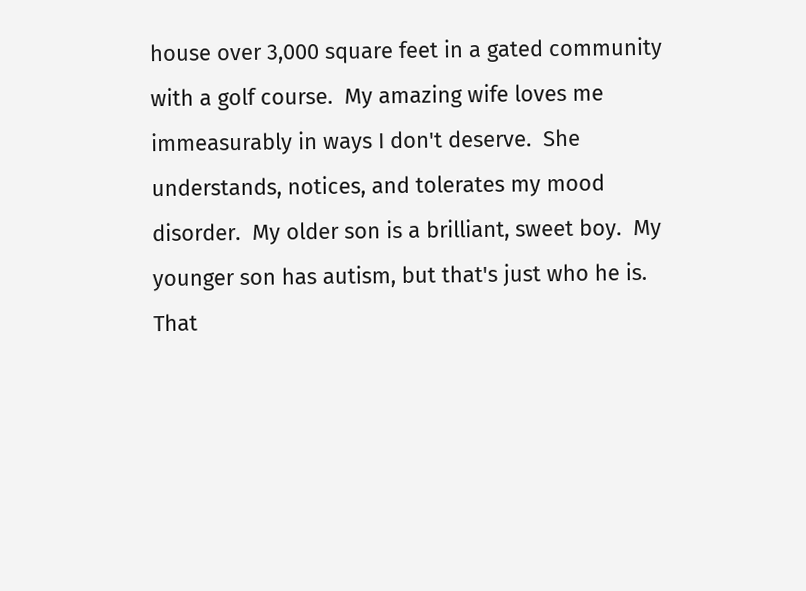house over 3,000 square feet in a gated community with a golf course.  My amazing wife loves me immeasurably in ways I don't deserve.  She understands, notices, and tolerates my mood disorder.  My older son is a brilliant, sweet boy.  My younger son has autism, but that's just who he is.  That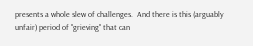presents a whole slew of challenges.  And there is this (arguably unfair) period of "grieving" that can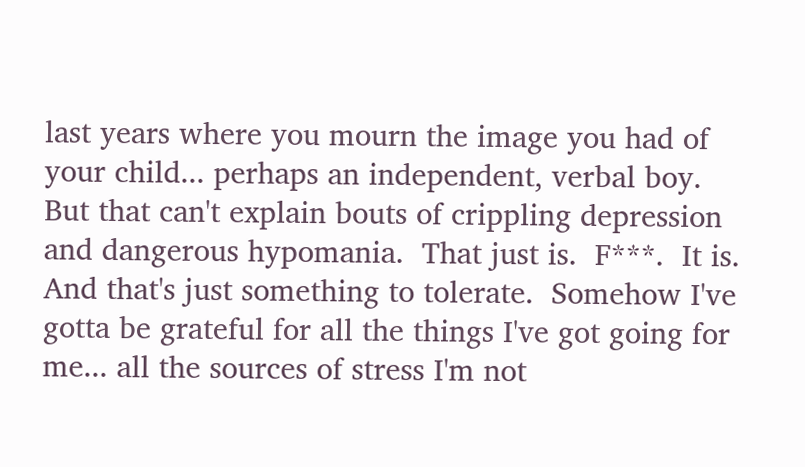last years where you mourn the image you had of your child... perhaps an independent, verbal boy.  But that can't explain bouts of crippling depression and dangerous hypomania.  That just is.  F***.  It is.  And that's just something to tolerate.  Somehow I've gotta be grateful for all the things I've got going for me... all the sources of stress I'm not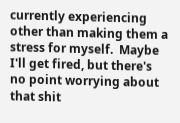currently experiencing other than making them a stress for myself.  Maybe I'll get fired, but there's no point worrying about that shit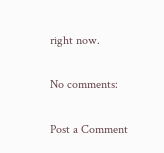right now.

No comments:

Post a Comment